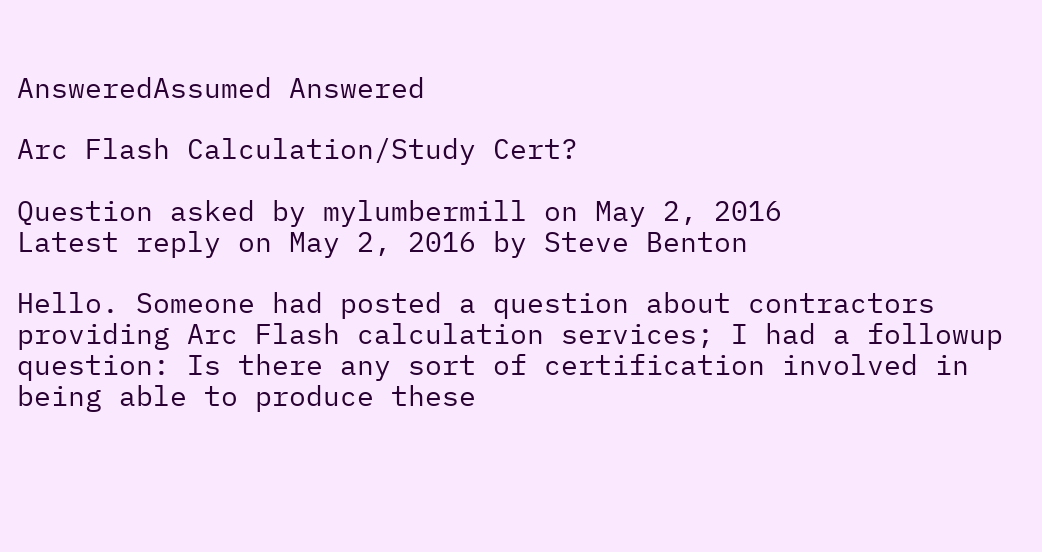AnsweredAssumed Answered

Arc Flash Calculation/Study Cert?

Question asked by mylumbermill on May 2, 2016
Latest reply on May 2, 2016 by Steve Benton

Hello. Someone had posted a question about contractors providing Arc Flash calculation services; I had a followup question: Is there any sort of certification involved in being able to produce these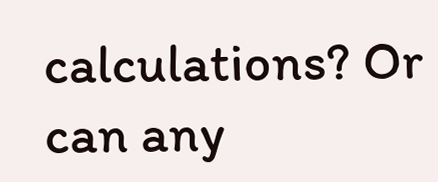calculations? Or can any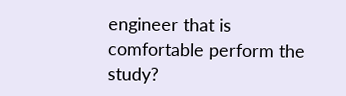engineer that is comfortable perform the study?